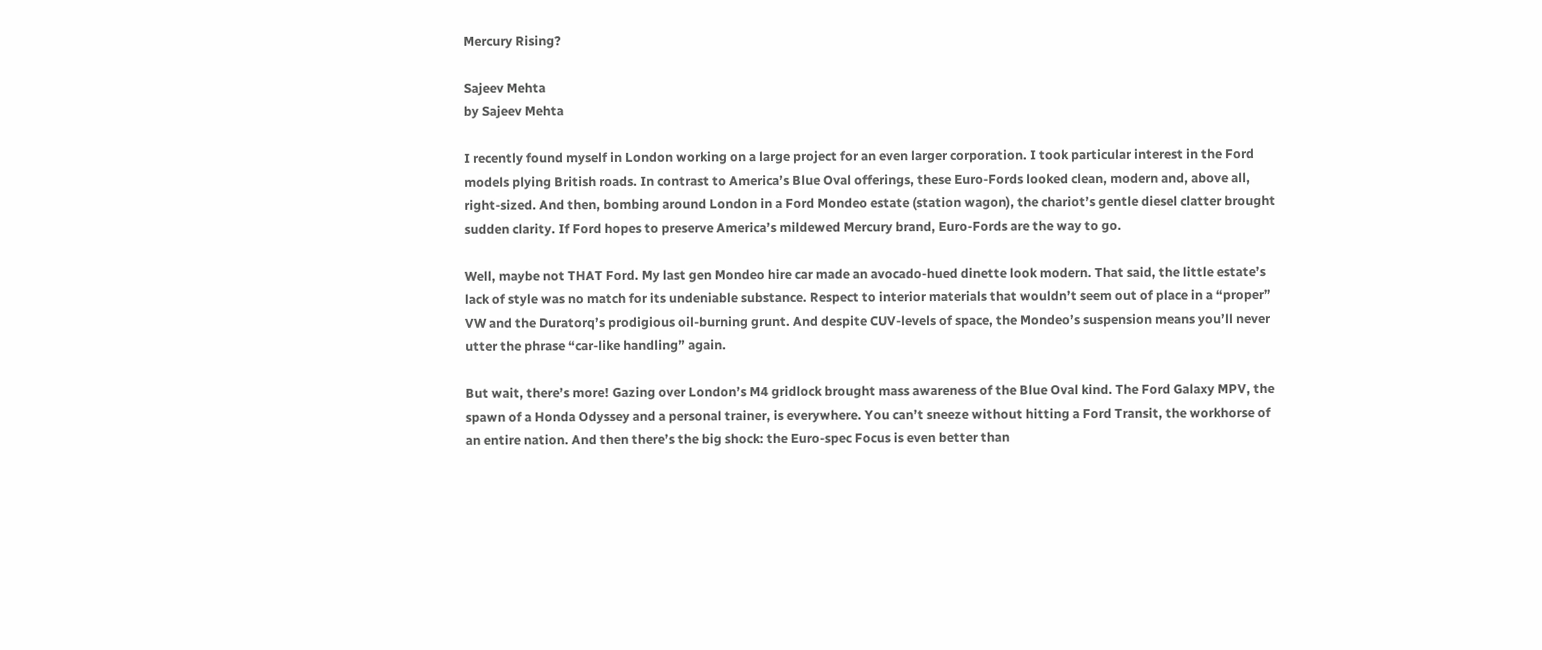Mercury Rising?

Sajeev Mehta
by Sajeev Mehta

I recently found myself in London working on a large project for an even larger corporation. I took particular interest in the Ford models plying British roads. In contrast to America’s Blue Oval offerings, these Euro-Fords looked clean, modern and, above all, right-sized. And then, bombing around London in a Ford Mondeo estate (station wagon), the chariot’s gentle diesel clatter brought sudden clarity. If Ford hopes to preserve America’s mildewed Mercury brand, Euro-Fords are the way to go.

Well, maybe not THAT Ford. My last gen Mondeo hire car made an avocado-hued dinette look modern. That said, the little estate’s lack of style was no match for its undeniable substance. Respect to interior materials that wouldn’t seem out of place in a “proper” VW and the Duratorq’s prodigious oil-burning grunt. And despite CUV-levels of space, the Mondeo’s suspension means you’ll never utter the phrase “car-like handling” again.

But wait, there’s more! Gazing over London’s M4 gridlock brought mass awareness of the Blue Oval kind. The Ford Galaxy MPV, the spawn of a Honda Odyssey and a personal trainer, is everywhere. You can’t sneeze without hitting a Ford Transit, the workhorse of an entire nation. And then there’s the big shock: the Euro-spec Focus is even better than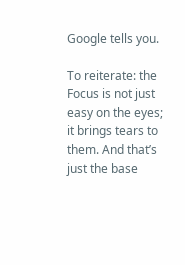Google tells you.

To reiterate: the Focus is not just easy on the eyes; it brings tears to them. And that’s just the base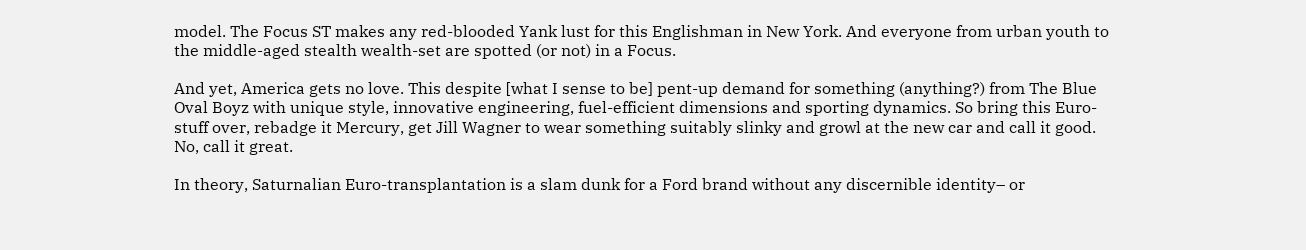model. The Focus ST makes any red-blooded Yank lust for this Englishman in New York. And everyone from urban youth to the middle-aged stealth wealth-set are spotted (or not) in a Focus.

And yet, America gets no love. This despite [what I sense to be] pent-up demand for something (anything?) from The Blue Oval Boyz with unique style, innovative engineering, fuel-efficient dimensions and sporting dynamics. So bring this Euro-stuff over, rebadge it Mercury, get Jill Wagner to wear something suitably slinky and growl at the new car and call it good. No, call it great.

In theory, Saturnalian Euro-transplantation is a slam dunk for a Ford brand without any discernible identity– or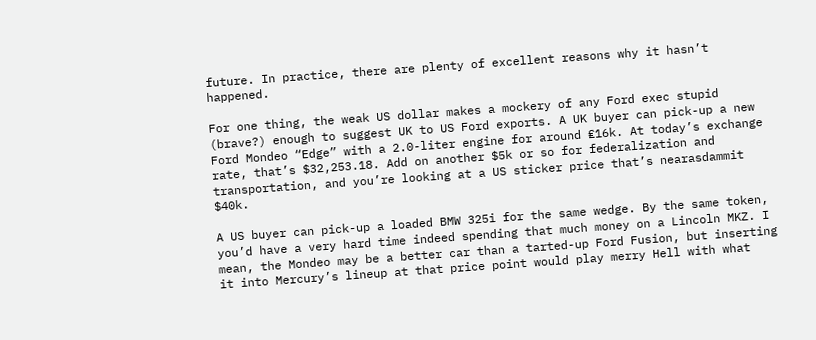future. In practice, there are plenty of excellent reasons why it hasn’t happened.

For one thing, the weak US dollar makes a mockery of any Ford exec stupid (brave?) enough to suggest UK to US Ford exports. A UK buyer can pick-up a new Ford Mondeo “Edge” with a 2.0-liter engine for around ₤16k. At today’s exchange rate, that’s $32,253.18. Add on another $5k or so for federalization and transportation, and you’re looking at a US sticker price that’s nearasdammit $40k.

A US buyer can pick-up a loaded BMW 325i for the same wedge. By the same token, you’d have a very hard time indeed spending that much money on a Lincoln MKZ. I mean, the Mondeo may be a better car than a tarted-up Ford Fusion, but inserting it into Mercury’s lineup at that price point would play merry Hell with what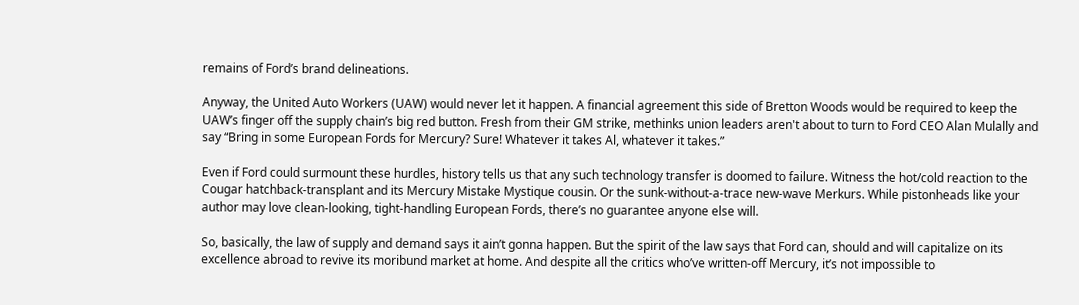remains of Ford’s brand delineations.

Anyway, the United Auto Workers (UAW) would never let it happen. A financial agreement this side of Bretton Woods would be required to keep the UAW’s finger off the supply chain’s big red button. Fresh from their GM strike, methinks union leaders aren't about to turn to Ford CEO Alan Mulally and say “Bring in some European Fords for Mercury? Sure! Whatever it takes Al, whatever it takes.”

Even if Ford could surmount these hurdles, history tells us that any such technology transfer is doomed to failure. Witness the hot/cold reaction to the Cougar hatchback-transplant and its Mercury Mistake Mystique cousin. Or the sunk-without-a-trace new-wave Merkurs. While pistonheads like your author may love clean-looking, tight-handling European Fords, there’s no guarantee anyone else will.

So, basically, the law of supply and demand says it ain’t gonna happen. But the spirit of the law says that Ford can, should and will capitalize on its excellence abroad to revive its moribund market at home. And despite all the critics who’ve written-off Mercury, it’s not impossible to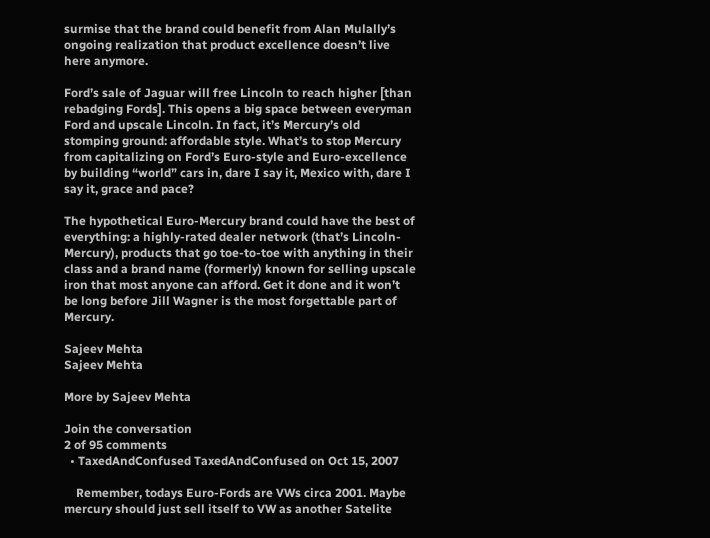surmise that the brand could benefit from Alan Mulally’s ongoing realization that product excellence doesn’t live here anymore.

Ford’s sale of Jaguar will free Lincoln to reach higher [than rebadging Fords]. This opens a big space between everyman Ford and upscale Lincoln. In fact, it’s Mercury’s old stomping ground: affordable style. What’s to stop Mercury from capitalizing on Ford’s Euro-style and Euro-excellence by building “world” cars in, dare I say it, Mexico with, dare I say it, grace and pace?

The hypothetical Euro-Mercury brand could have the best of everything: a highly-rated dealer network (that’s Lincoln-Mercury), products that go toe-to-toe with anything in their class and a brand name (formerly) known for selling upscale iron that most anyone can afford. Get it done and it won’t be long before Jill Wagner is the most forgettable part of Mercury.

Sajeev Mehta
Sajeev Mehta

More by Sajeev Mehta

Join the conversation
2 of 95 comments
  • TaxedAndConfused TaxedAndConfused on Oct 15, 2007

    Remember, todays Euro-Fords are VWs circa 2001. Maybe mercury should just sell itself to VW as another Satelite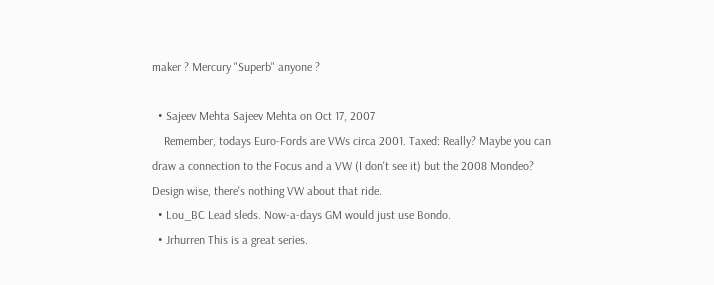maker ? Mercury "Superb" anyone ?

  • Sajeev Mehta Sajeev Mehta on Oct 17, 2007
    Remember, todays Euro-Fords are VWs circa 2001. Taxed: Really? Maybe you can draw a connection to the Focus and a VW (I don't see it) but the 2008 Mondeo? Design wise, there's nothing VW about that ride.
  • Lou_BC Lead sleds. Now-a-days GM would just use Bondo.
  • Jrhurren This is a great series.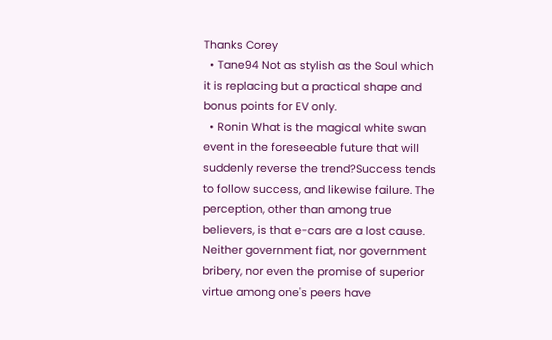Thanks Corey
  • Tane94 Not as stylish as the Soul which it is replacing but a practical shape and bonus points for EV only.
  • Ronin What is the magical white swan event in the foreseeable future that will suddenly reverse the trend?Success tends to follow success, and likewise failure. The perception, other than among true believers, is that e-cars are a lost cause. Neither government fiat, nor government bribery, nor even the promise of superior virtue among one's peers have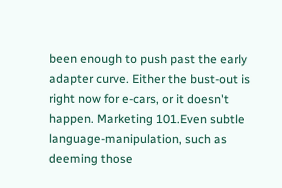been enough to push past the early adapter curve. Either the bust-out is right now for e-cars, or it doesn't happen. Marketing 101.Even subtle language-manipulation, such as deeming those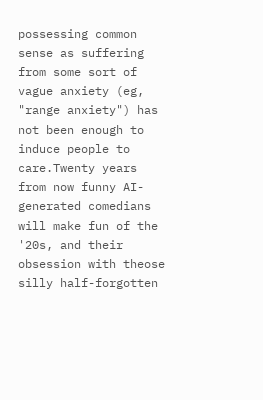possessing common sense as suffering from some sort of vague anxiety (eg, "range anxiety") has not been enough to induce people to care.Twenty years from now funny AI-generated comedians will make fun of the '20s, and their obsession with theose silly half-forgotten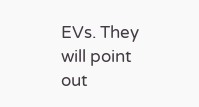EVs. They will point out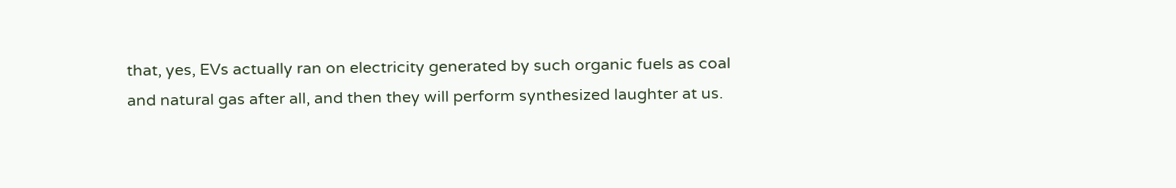that, yes, EVs actually ran on electricity generated by such organic fuels as coal and natural gas after all, and then they will perform synthesized laughter at us.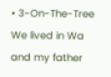• 3-On-The-Tree We lived in Wa and my father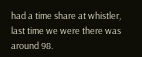had a time share at whistler, last time we were there was around 98.